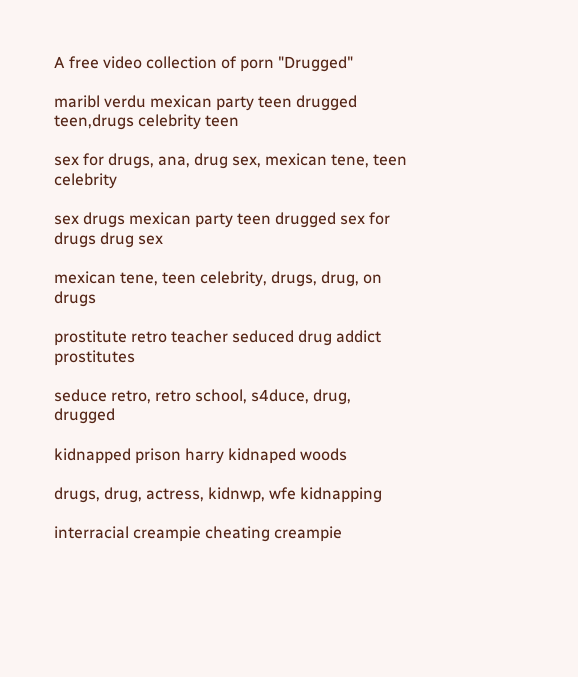A free video collection of porn "Drugged"

maribl verdu mexican party teen drugged teen,drugs celebrity teen

sex for drugs, ana, drug sex, mexican tene, teen celebrity

sex drugs mexican party teen drugged sex for drugs drug sex

mexican tene, teen celebrity, drugs, drug, on drugs

prostitute retro teacher seduced drug addict prostitutes

seduce retro, retro school, s4duce, drug, drugged

kidnapped prison harry kidnaped woods

drugs, drug, actress, kidnwp, wfe kidnapping

interracial creampie cheating creampie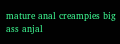mature anal creampies big ass anjal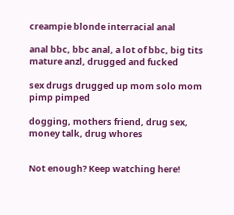creampie blonde interracial anal

anal bbc, bbc anal, a lot of bbc, big tits mature anzl, drugged and fucked

sex drugs drugged up mom solo mom pimp pimped

dogging, mothers friend, drug sex, money talk, drug whores


Not enough? Keep watching here!